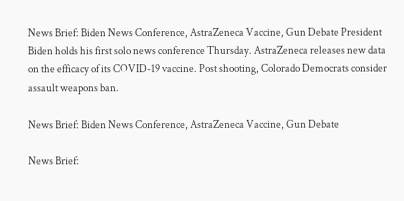News Brief: Biden News Conference, AstraZeneca Vaccine, Gun Debate President Biden holds his first solo news conference Thursday. AstraZeneca releases new data on the efficacy of its COVID-19 vaccine. Post shooting, Colorado Democrats consider assault weapons ban.

News Brief: Biden News Conference, AstraZeneca Vaccine, Gun Debate

News Brief: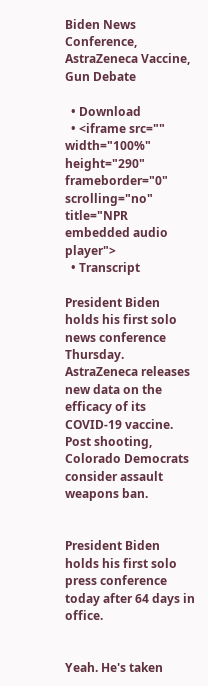Biden News Conference, AstraZeneca Vaccine, Gun Debate

  • Download
  • <iframe src="" width="100%" height="290" frameborder="0" scrolling="no" title="NPR embedded audio player">
  • Transcript

President Biden holds his first solo news conference Thursday. AstraZeneca releases new data on the efficacy of its COVID-19 vaccine. Post shooting, Colorado Democrats consider assault weapons ban.


President Biden holds his first solo press conference today after 64 days in office.


Yeah. He's taken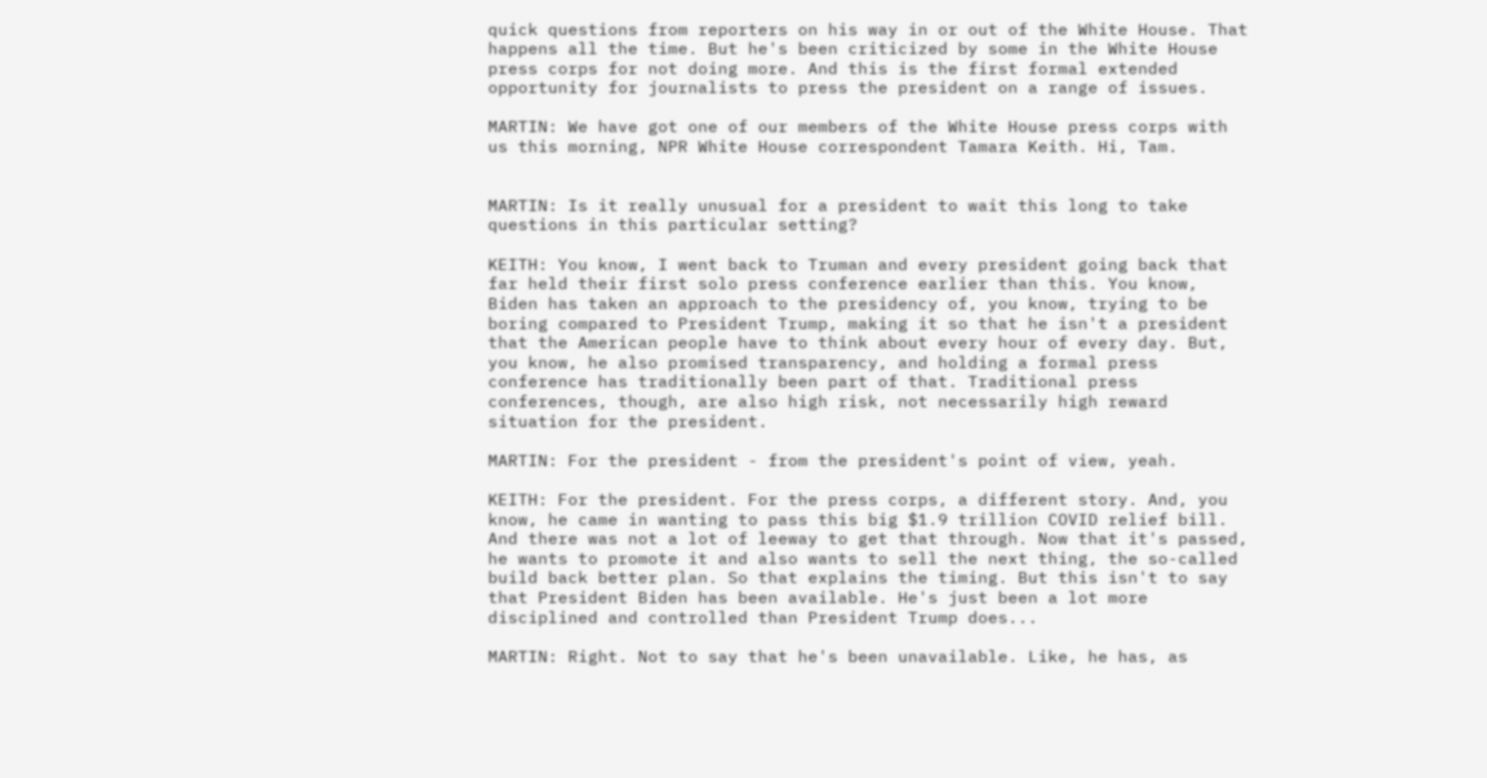quick questions from reporters on his way in or out of the White House. That happens all the time. But he's been criticized by some in the White House press corps for not doing more. And this is the first formal extended opportunity for journalists to press the president on a range of issues.

MARTIN: We have got one of our members of the White House press corps with us this morning, NPR White House correspondent Tamara Keith. Hi, Tam.


MARTIN: Is it really unusual for a president to wait this long to take questions in this particular setting?

KEITH: You know, I went back to Truman and every president going back that far held their first solo press conference earlier than this. You know, Biden has taken an approach to the presidency of, you know, trying to be boring compared to President Trump, making it so that he isn't a president that the American people have to think about every hour of every day. But, you know, he also promised transparency, and holding a formal press conference has traditionally been part of that. Traditional press conferences, though, are also high risk, not necessarily high reward situation for the president.

MARTIN: For the president - from the president's point of view, yeah.

KEITH: For the president. For the press corps, a different story. And, you know, he came in wanting to pass this big $1.9 trillion COVID relief bill. And there was not a lot of leeway to get that through. Now that it's passed, he wants to promote it and also wants to sell the next thing, the so-called build back better plan. So that explains the timing. But this isn't to say that President Biden has been available. He's just been a lot more disciplined and controlled than President Trump does...

MARTIN: Right. Not to say that he's been unavailable. Like, he has, as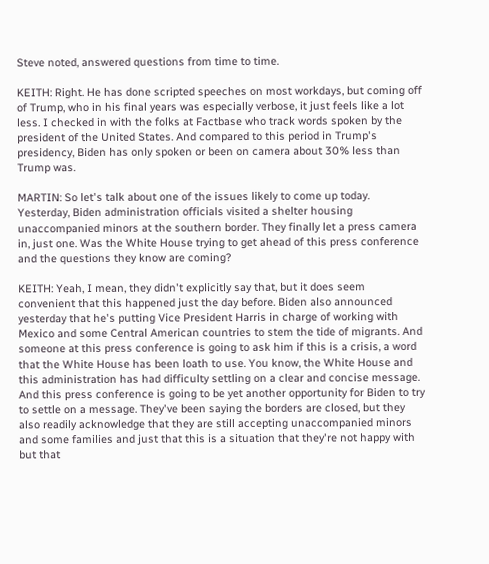Steve noted, answered questions from time to time.

KEITH: Right. He has done scripted speeches on most workdays, but coming off of Trump, who in his final years was especially verbose, it just feels like a lot less. I checked in with the folks at Factbase who track words spoken by the president of the United States. And compared to this period in Trump's presidency, Biden has only spoken or been on camera about 30% less than Trump was.

MARTIN: So let's talk about one of the issues likely to come up today. Yesterday, Biden administration officials visited a shelter housing unaccompanied minors at the southern border. They finally let a press camera in, just one. Was the White House trying to get ahead of this press conference and the questions they know are coming?

KEITH: Yeah, I mean, they didn't explicitly say that, but it does seem convenient that this happened just the day before. Biden also announced yesterday that he's putting Vice President Harris in charge of working with Mexico and some Central American countries to stem the tide of migrants. And someone at this press conference is going to ask him if this is a crisis, a word that the White House has been loath to use. You know, the White House and this administration has had difficulty settling on a clear and concise message. And this press conference is going to be yet another opportunity for Biden to try to settle on a message. They've been saying the borders are closed, but they also readily acknowledge that they are still accepting unaccompanied minors and some families and just that this is a situation that they're not happy with but that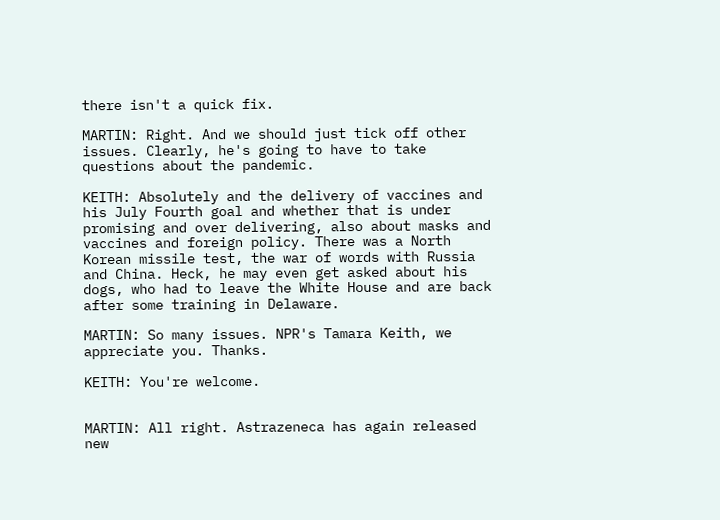there isn't a quick fix.

MARTIN: Right. And we should just tick off other issues. Clearly, he's going to have to take questions about the pandemic.

KEITH: Absolutely and the delivery of vaccines and his July Fourth goal and whether that is under promising and over delivering, also about masks and vaccines and foreign policy. There was a North Korean missile test, the war of words with Russia and China. Heck, he may even get asked about his dogs, who had to leave the White House and are back after some training in Delaware.

MARTIN: So many issues. NPR's Tamara Keith, we appreciate you. Thanks.

KEITH: You're welcome.


MARTIN: All right. Astrazeneca has again released new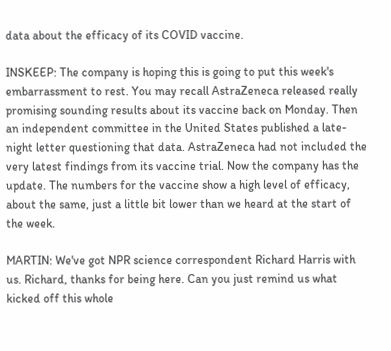data about the efficacy of its COVID vaccine.

INSKEEP: The company is hoping this is going to put this week's embarrassment to rest. You may recall AstraZeneca released really promising sounding results about its vaccine back on Monday. Then an independent committee in the United States published a late-night letter questioning that data. AstraZeneca had not included the very latest findings from its vaccine trial. Now the company has the update. The numbers for the vaccine show a high level of efficacy, about the same, just a little bit lower than we heard at the start of the week.

MARTIN: We've got NPR science correspondent Richard Harris with us. Richard, thanks for being here. Can you just remind us what kicked off this whole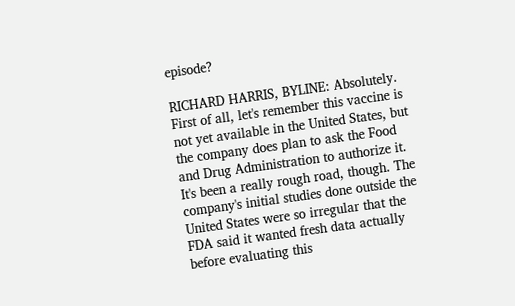episode?

RICHARD HARRIS, BYLINE: Absolutely. First of all, let's remember this vaccine is not yet available in the United States, but the company does plan to ask the Food and Drug Administration to authorize it. It's been a really rough road, though. The company's initial studies done outside the United States were so irregular that the FDA said it wanted fresh data actually before evaluating this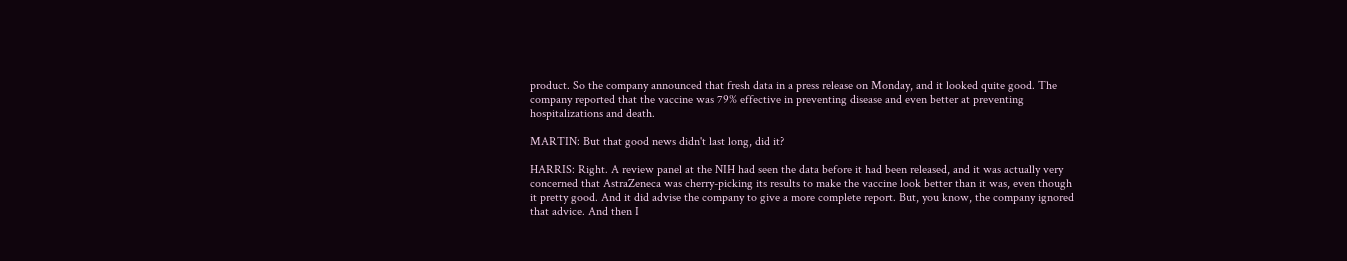product. So the company announced that fresh data in a press release on Monday, and it looked quite good. The company reported that the vaccine was 79% effective in preventing disease and even better at preventing hospitalizations and death.

MARTIN: But that good news didn't last long, did it?

HARRIS: Right. A review panel at the NIH had seen the data before it had been released, and it was actually very concerned that AstraZeneca was cherry-picking its results to make the vaccine look better than it was, even though it pretty good. And it did advise the company to give a more complete report. But, you know, the company ignored that advice. And then I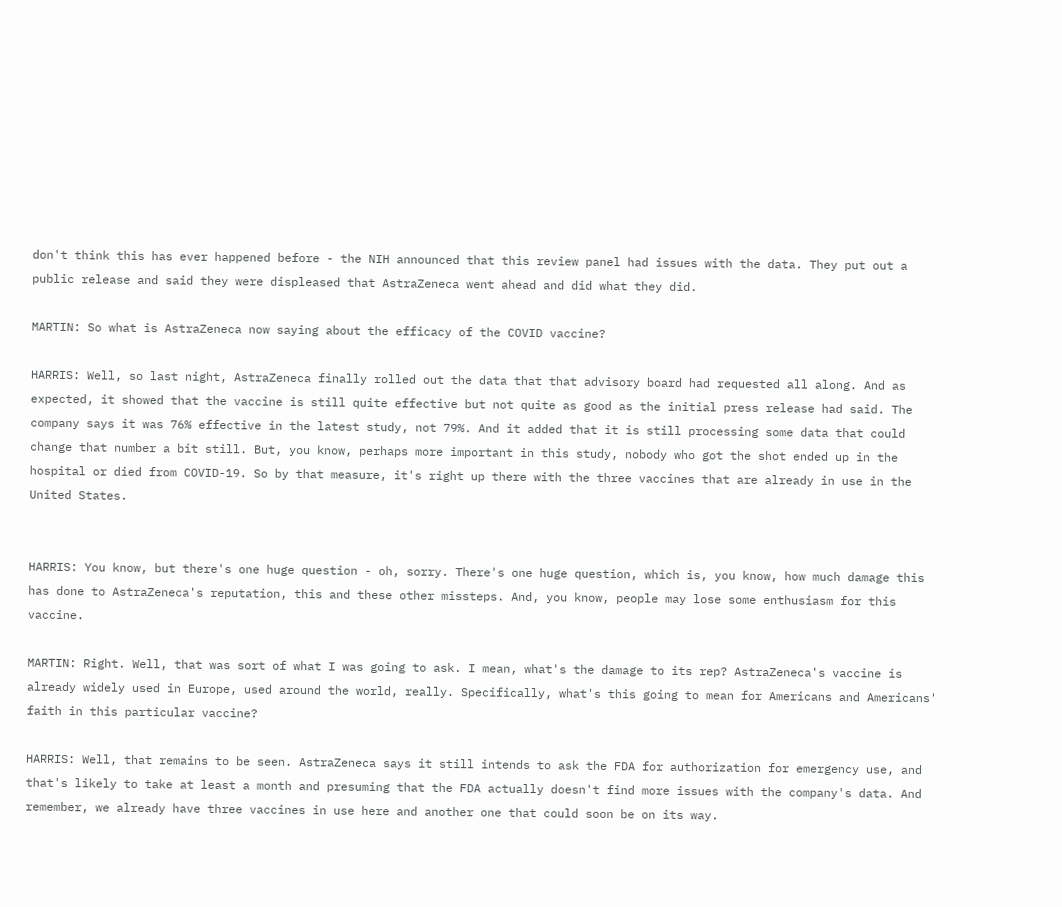don't think this has ever happened before - the NIH announced that this review panel had issues with the data. They put out a public release and said they were displeased that AstraZeneca went ahead and did what they did.

MARTIN: So what is AstraZeneca now saying about the efficacy of the COVID vaccine?

HARRIS: Well, so last night, AstraZeneca finally rolled out the data that that advisory board had requested all along. And as expected, it showed that the vaccine is still quite effective but not quite as good as the initial press release had said. The company says it was 76% effective in the latest study, not 79%. And it added that it is still processing some data that could change that number a bit still. But, you know, perhaps more important in this study, nobody who got the shot ended up in the hospital or died from COVID-19. So by that measure, it's right up there with the three vaccines that are already in use in the United States.


HARRIS: You know, but there's one huge question - oh, sorry. There's one huge question, which is, you know, how much damage this has done to AstraZeneca's reputation, this and these other missteps. And, you know, people may lose some enthusiasm for this vaccine.

MARTIN: Right. Well, that was sort of what I was going to ask. I mean, what's the damage to its rep? AstraZeneca's vaccine is already widely used in Europe, used around the world, really. Specifically, what's this going to mean for Americans and Americans' faith in this particular vaccine?

HARRIS: Well, that remains to be seen. AstraZeneca says it still intends to ask the FDA for authorization for emergency use, and that's likely to take at least a month and presuming that the FDA actually doesn't find more issues with the company's data. And remember, we already have three vaccines in use here and another one that could soon be on its way.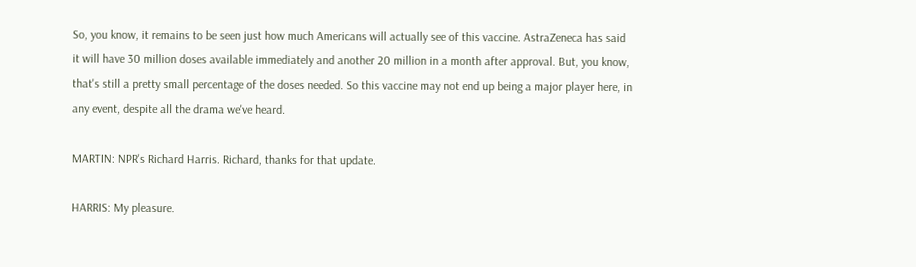So, you know, it remains to be seen just how much Americans will actually see of this vaccine. AstraZeneca has said it will have 30 million doses available immediately and another 20 million in a month after approval. But, you know, that's still a pretty small percentage of the doses needed. So this vaccine may not end up being a major player here, in any event, despite all the drama we've heard.

MARTIN: NPR's Richard Harris. Richard, thanks for that update.

HARRIS: My pleasure.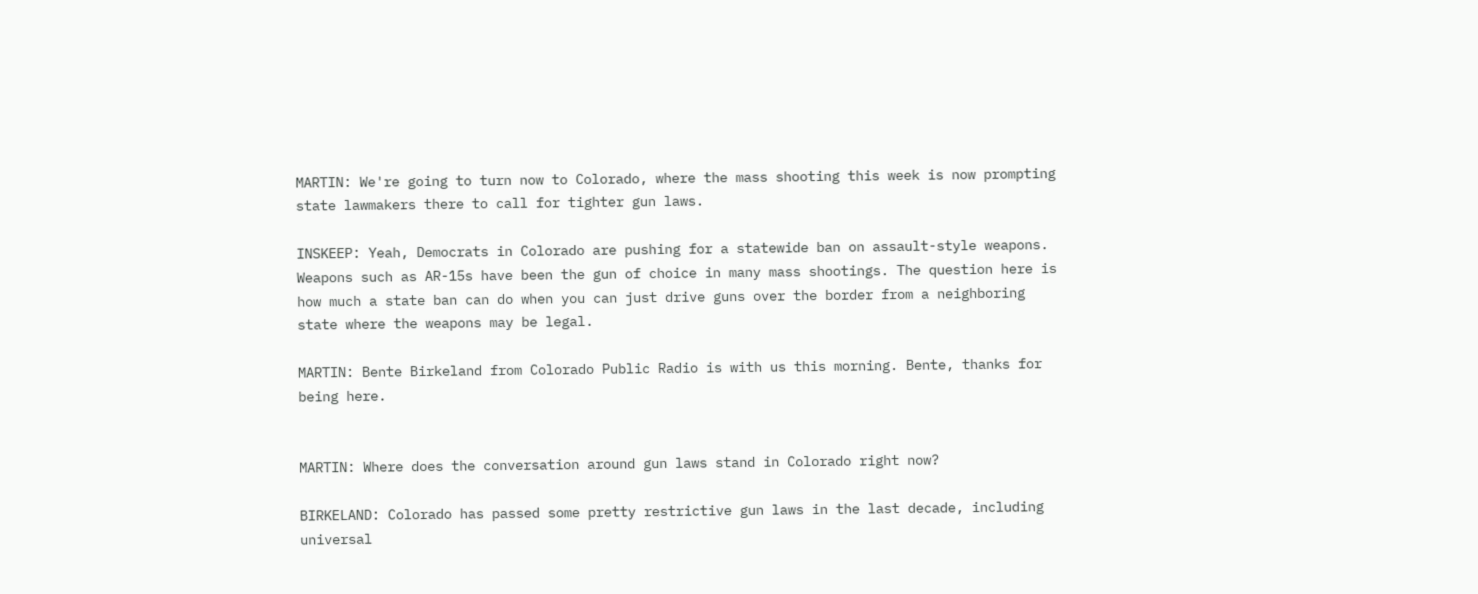MARTIN: We're going to turn now to Colorado, where the mass shooting this week is now prompting state lawmakers there to call for tighter gun laws.

INSKEEP: Yeah, Democrats in Colorado are pushing for a statewide ban on assault-style weapons. Weapons such as AR-15s have been the gun of choice in many mass shootings. The question here is how much a state ban can do when you can just drive guns over the border from a neighboring state where the weapons may be legal.

MARTIN: Bente Birkeland from Colorado Public Radio is with us this morning. Bente, thanks for being here.


MARTIN: Where does the conversation around gun laws stand in Colorado right now?

BIRKELAND: Colorado has passed some pretty restrictive gun laws in the last decade, including universal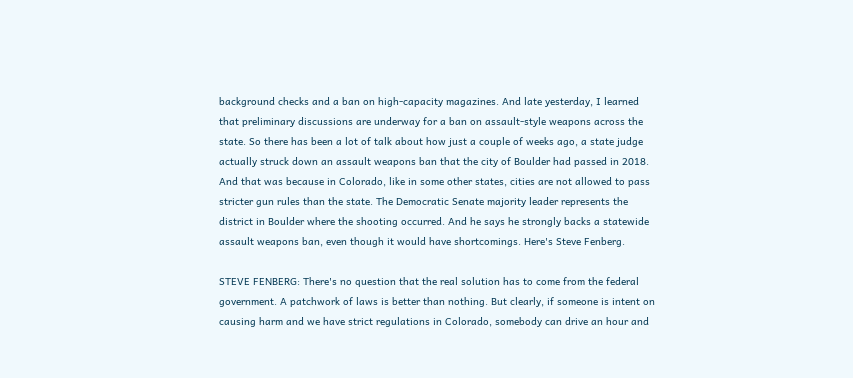background checks and a ban on high-capacity magazines. And late yesterday, I learned that preliminary discussions are underway for a ban on assault-style weapons across the state. So there has been a lot of talk about how just a couple of weeks ago, a state judge actually struck down an assault weapons ban that the city of Boulder had passed in 2018. And that was because in Colorado, like in some other states, cities are not allowed to pass stricter gun rules than the state. The Democratic Senate majority leader represents the district in Boulder where the shooting occurred. And he says he strongly backs a statewide assault weapons ban, even though it would have shortcomings. Here's Steve Fenberg.

STEVE FENBERG: There's no question that the real solution has to come from the federal government. A patchwork of laws is better than nothing. But clearly, if someone is intent on causing harm and we have strict regulations in Colorado, somebody can drive an hour and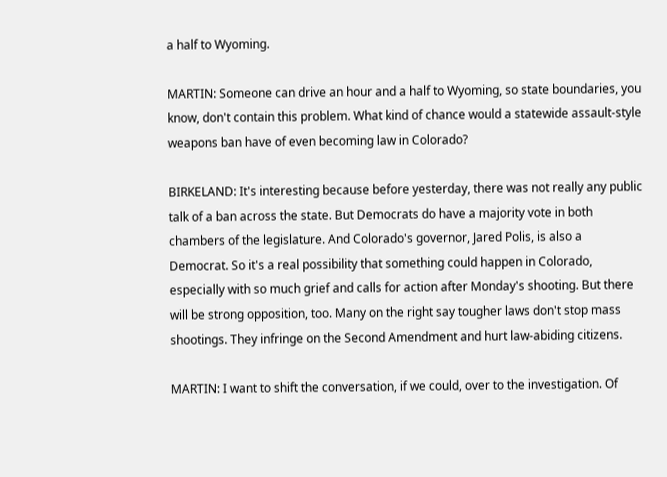a half to Wyoming.

MARTIN: Someone can drive an hour and a half to Wyoming, so state boundaries, you know, don't contain this problem. What kind of chance would a statewide assault-style weapons ban have of even becoming law in Colorado?

BIRKELAND: It's interesting because before yesterday, there was not really any public talk of a ban across the state. But Democrats do have a majority vote in both chambers of the legislature. And Colorado's governor, Jared Polis, is also a Democrat. So it's a real possibility that something could happen in Colorado, especially with so much grief and calls for action after Monday's shooting. But there will be strong opposition, too. Many on the right say tougher laws don't stop mass shootings. They infringe on the Second Amendment and hurt law-abiding citizens.

MARTIN: I want to shift the conversation, if we could, over to the investigation. Of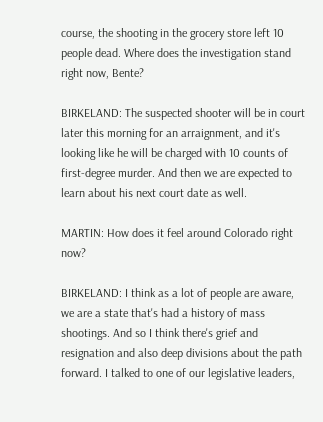course, the shooting in the grocery store left 10 people dead. Where does the investigation stand right now, Bente?

BIRKELAND: The suspected shooter will be in court later this morning for an arraignment, and it's looking like he will be charged with 10 counts of first-degree murder. And then we are expected to learn about his next court date as well.

MARTIN: How does it feel around Colorado right now?

BIRKELAND: I think as a lot of people are aware, we are a state that's had a history of mass shootings. And so I think there's grief and resignation and also deep divisions about the path forward. I talked to one of our legislative leaders,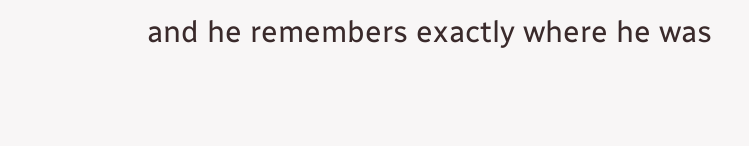and he remembers exactly where he was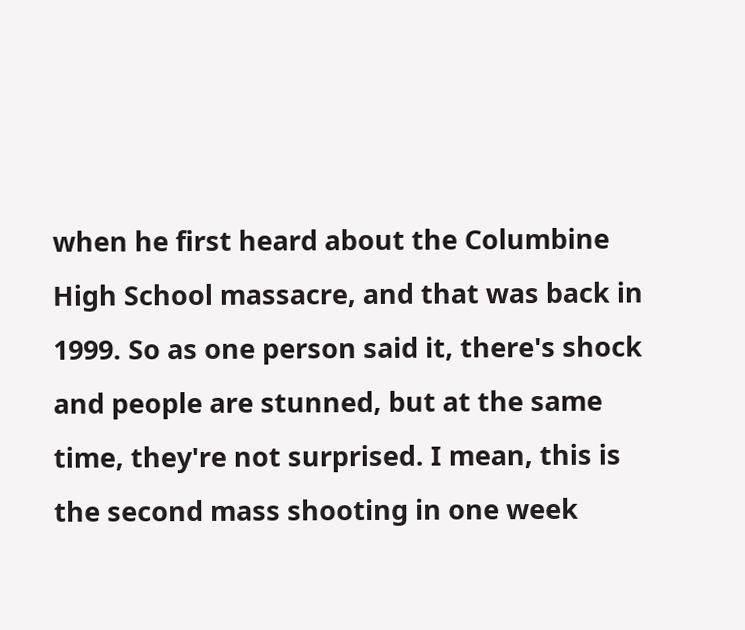when he first heard about the Columbine High School massacre, and that was back in 1999. So as one person said it, there's shock and people are stunned, but at the same time, they're not surprised. I mean, this is the second mass shooting in one week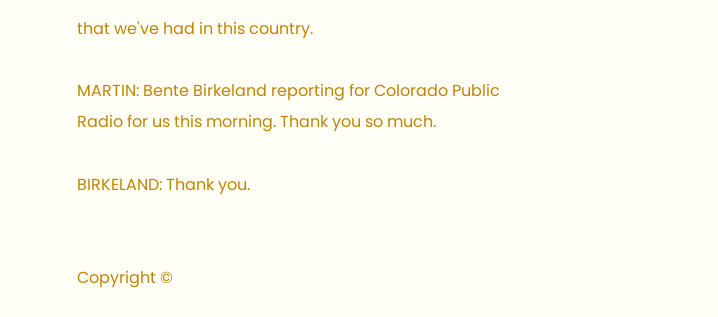that we've had in this country.

MARTIN: Bente Birkeland reporting for Colorado Public Radio for us this morning. Thank you so much.

BIRKELAND: Thank you.


Copyright ©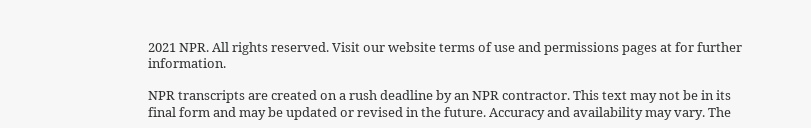2021 NPR. All rights reserved. Visit our website terms of use and permissions pages at for further information.

NPR transcripts are created on a rush deadline by an NPR contractor. This text may not be in its final form and may be updated or revised in the future. Accuracy and availability may vary. The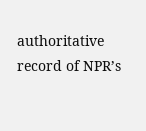authoritative record of NPR’s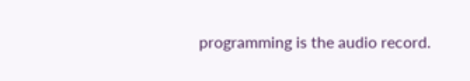programming is the audio record.